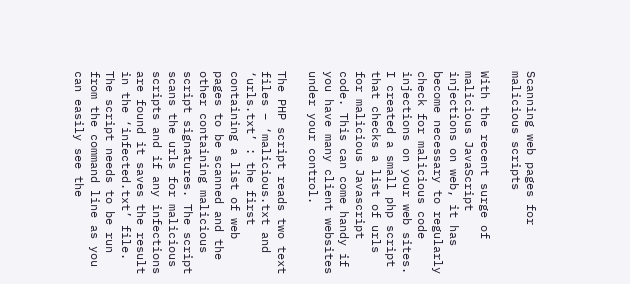Scanning web pages for malicious scripts

With the recent surge of malicious JavaScript injections on web, it has become necessary to regularly check for malicious code injections on your web sites. I created a small php script that checks a list of urls for malicious Javascript code. This can come handy if you have many client websites under your control.

The PHP script reads two text files – ‘malicious.txt and ‘urls.txt’ : the first containing a list of web pages to be scanned and the other containing malicious script signatures. The script scans the urls for malicious scripts and if any infections are found it saves the result in the ‘infected.txt’ file. The script needs to be run from the command line as you can easily see the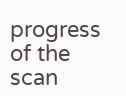progress of the scan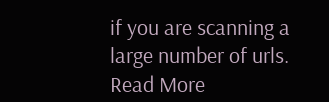if you are scanning a large number of urls.
Read More